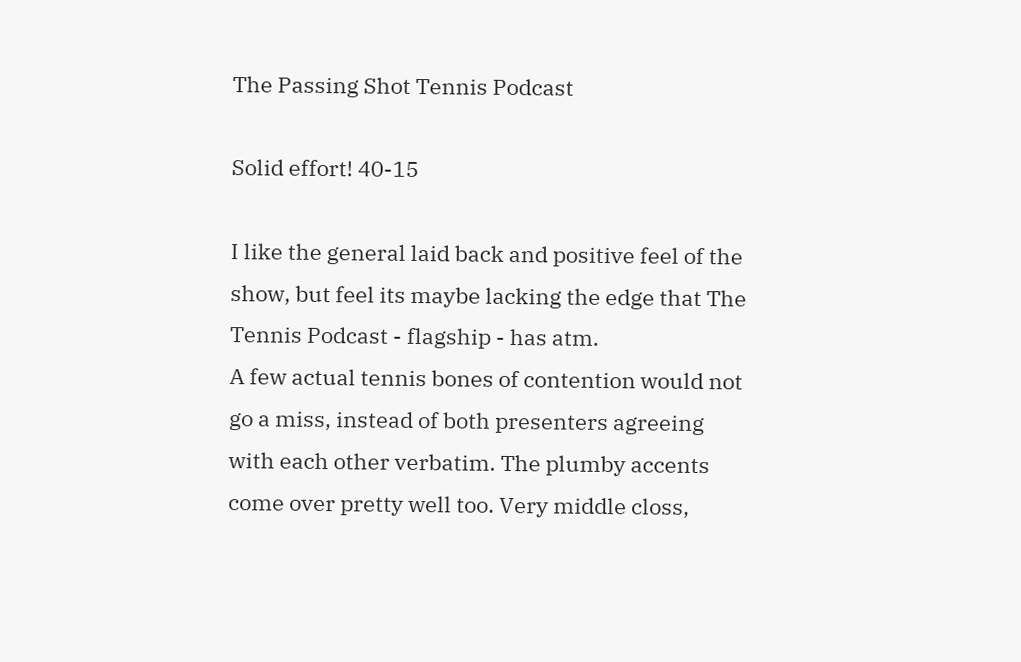The Passing Shot Tennis Podcast

Solid effort! 40-15

I like the general laid back and positive feel of the show, but feel its maybe lacking the edge that The Tennis Podcast - flagship - has atm.
A few actual tennis bones of contention would not go a miss, instead of both presenters agreeing with each other verbatim. The plumby accents come over pretty well too. Very middle closs,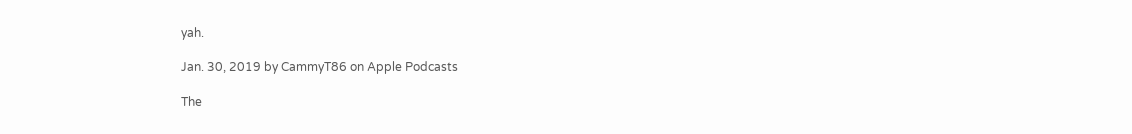yah.

Jan. 30, 2019 by CammyT86 on Apple Podcasts

The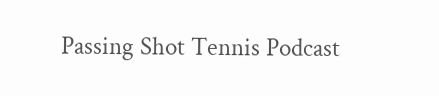Passing Shot Tennis Podcast